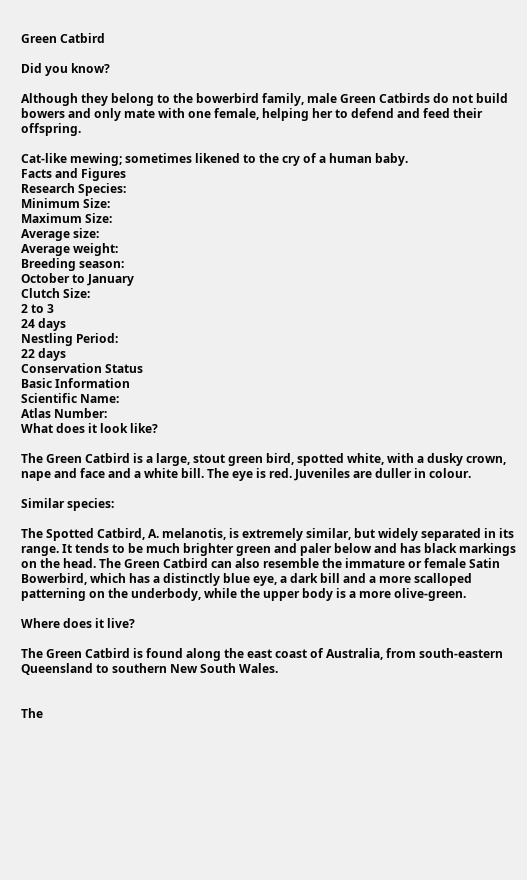Green Catbird

Did you know?

Although they belong to the bowerbird family, male Green Catbirds do not build bowers and only mate with one female, helping her to defend and feed their offspring.

Cat-like mewing; sometimes likened to the cry of a human baby.
Facts and Figures
Research Species:
Minimum Size:
Maximum Size:
Average size:
Average weight:
Breeding season:
October to January
Clutch Size:
2 to 3
24 days
Nestling Period:
22 days
Conservation Status
Basic Information
Scientific Name:
Atlas Number:
What does it look like?

The Green Catbird is a large, stout green bird, spotted white, with a dusky crown, nape and face and a white bill. The eye is red. Juveniles are duller in colour.

Similar species:

The Spotted Catbird, A. melanotis, is extremely similar, but widely separated in its range. It tends to be much brighter green and paler below and has black markings on the head. The Green Catbird can also resemble the immature or female Satin Bowerbird, which has a distinctly blue eye, a dark bill and a more scalloped patterning on the underbody, while the upper body is a more olive-green.

Where does it live?

The Green Catbird is found along the east coast of Australia, from south-eastern Queensland to southern New South Wales.


The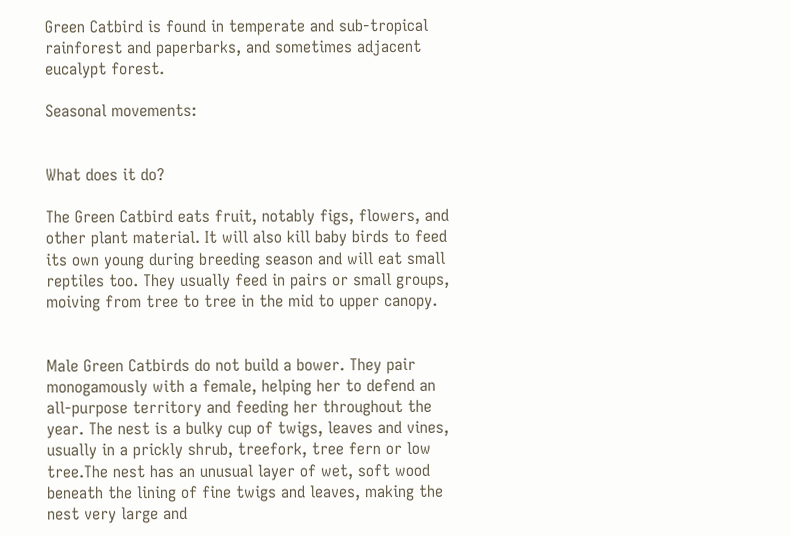Green Catbird is found in temperate and sub-tropical rainforest and paperbarks, and sometimes adjacent eucalypt forest.

Seasonal movements:


What does it do?

The Green Catbird eats fruit, notably figs, flowers, and other plant material. It will also kill baby birds to feed its own young during breeding season and will eat small reptiles too. They usually feed in pairs or small groups, moiving from tree to tree in the mid to upper canopy.


Male Green Catbirds do not build a bower. They pair monogamously with a female, helping her to defend an all-purpose territory and feeding her throughout the year. The nest is a bulky cup of twigs, leaves and vines, usually in a prickly shrub, treefork, tree fern or low tree.The nest has an unusual layer of wet, soft wood beneath the lining of fine twigs and leaves, making the nest very large and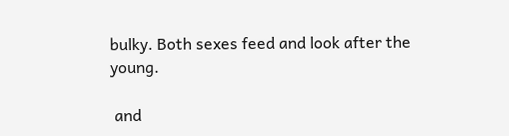bulky. Both sexes feed and look after the young.

 and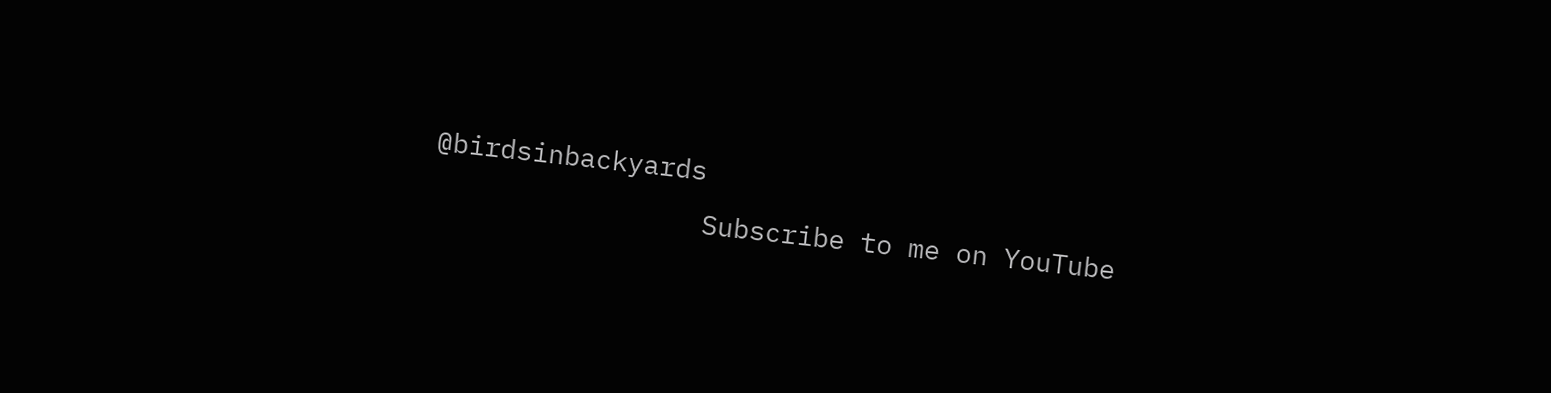@birdsinbackyards
                 Subscribe to me on YouTube